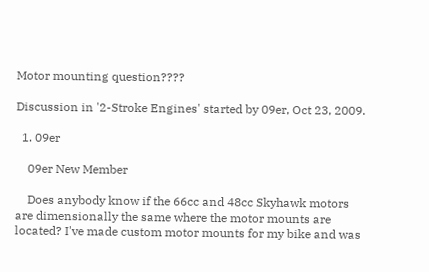Motor mounting question????

Discussion in '2-Stroke Engines' started by 09er, Oct 23, 2009.

  1. 09er

    09er New Member

    Does anybody know if the 66cc and 48cc Skyhawk motors are dimensionally the same where the motor mounts are located? I've made custom motor mounts for my bike and was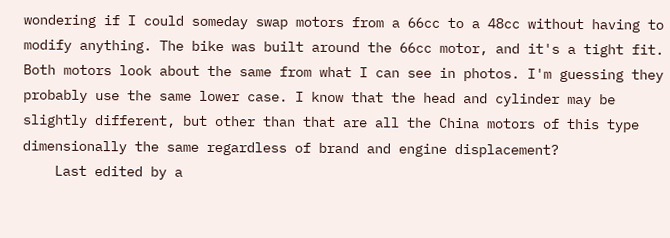wondering if I could someday swap motors from a 66cc to a 48cc without having to modify anything. The bike was built around the 66cc motor, and it's a tight fit. Both motors look about the same from what I can see in photos. I'm guessing they probably use the same lower case. I know that the head and cylinder may be slightly different, but other than that are all the China motors of this type dimensionally the same regardless of brand and engine displacement?
    Last edited by a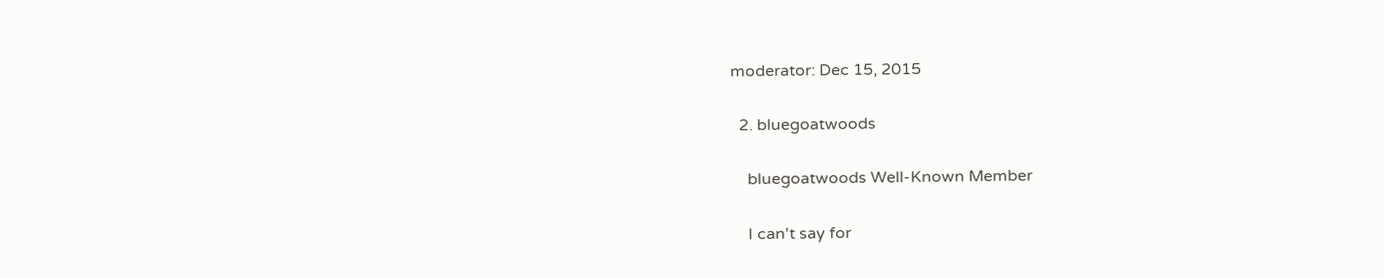moderator: Dec 15, 2015

  2. bluegoatwoods

    bluegoatwoods Well-Known Member

    I can't say for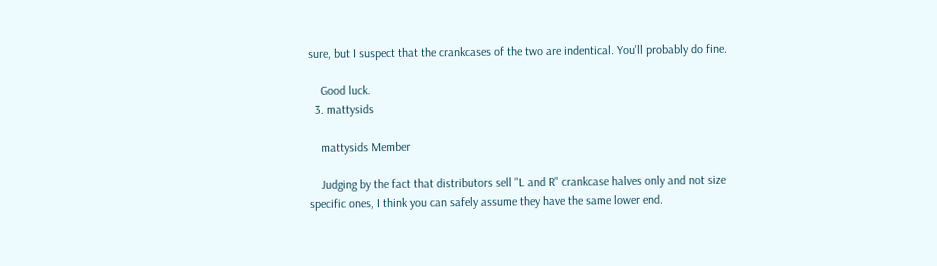sure, but I suspect that the crankcases of the two are indentical. You'll probably do fine.

    Good luck.
  3. mattysids

    mattysids Member

    Judging by the fact that distributors sell "L and R" crankcase halves only and not size specific ones, I think you can safely assume they have the same lower end.